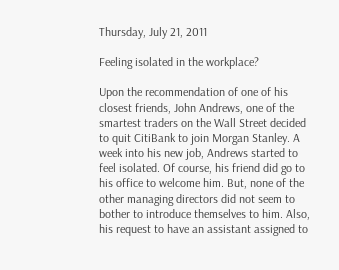Thursday, July 21, 2011

Feeling isolated in the workplace?

Upon the recommendation of one of his closest friends, John Andrews, one of the smartest traders on the Wall Street decided to quit CitiBank to join Morgan Stanley. A week into his new job, Andrews started to feel isolated. Of course, his friend did go to his office to welcome him. But, none of the other managing directors did not seem to bother to introduce themselves to him. Also, his request to have an assistant assigned to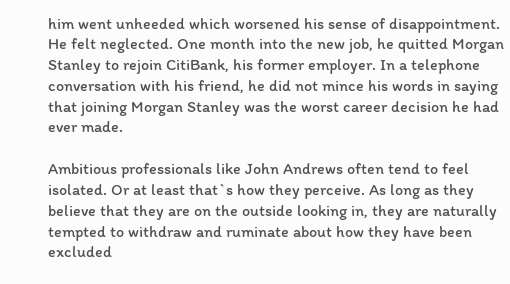him went unheeded which worsened his sense of disappointment. He felt neglected. One month into the new job, he quitted Morgan Stanley to rejoin CitiBank, his former employer. In a telephone conversation with his friend, he did not mince his words in saying that joining Morgan Stanley was the worst career decision he had ever made.

Ambitious professionals like John Andrews often tend to feel isolated. Or at least that`s how they perceive. As long as they believe that they are on the outside looking in, they are naturally tempted to withdraw and ruminate about how they have been excluded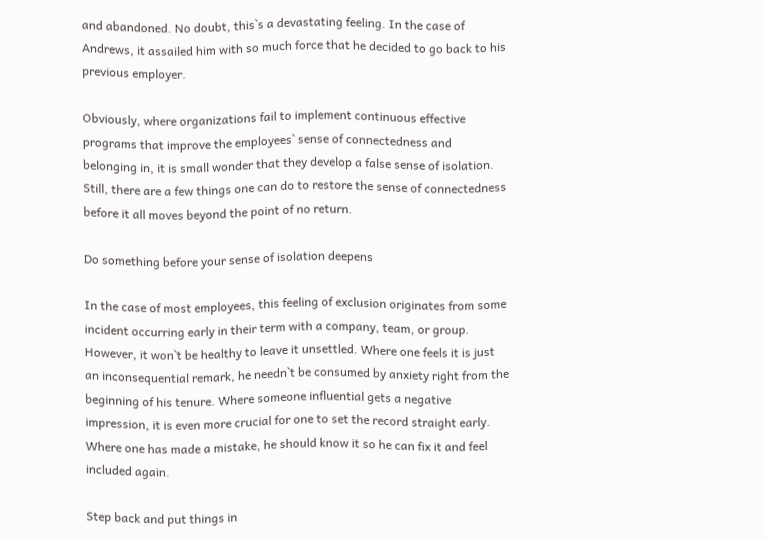and abandoned. No doubt, this`s a devastating feeling. In the case of Andrews, it assailed him with so much force that he decided to go back to his previous employer.

Obviously, where organizations fail to implement continuous effective programs that improve the employees` sense of connectedness and belonging in, it is small wonder that they develop a false sense of isolation. Still, there are a few things one can do to restore the sense of connectedness before it all moves beyond the point of no return.

Do something before your sense of isolation deepens

In the case of most employees, this feeling of exclusion originates from some incident occurring early in their term with a company, team, or group. However, it won`t be healthy to leave it unsettled. Where one feels it is just an inconsequential remark, he needn`t be consumed by anxiety right from the beginning of his tenure. Where someone influential gets a negative impression, it is even more crucial for one to set the record straight early. Where one has made a mistake, he should know it so he can fix it and feel included again.

Step back and put things in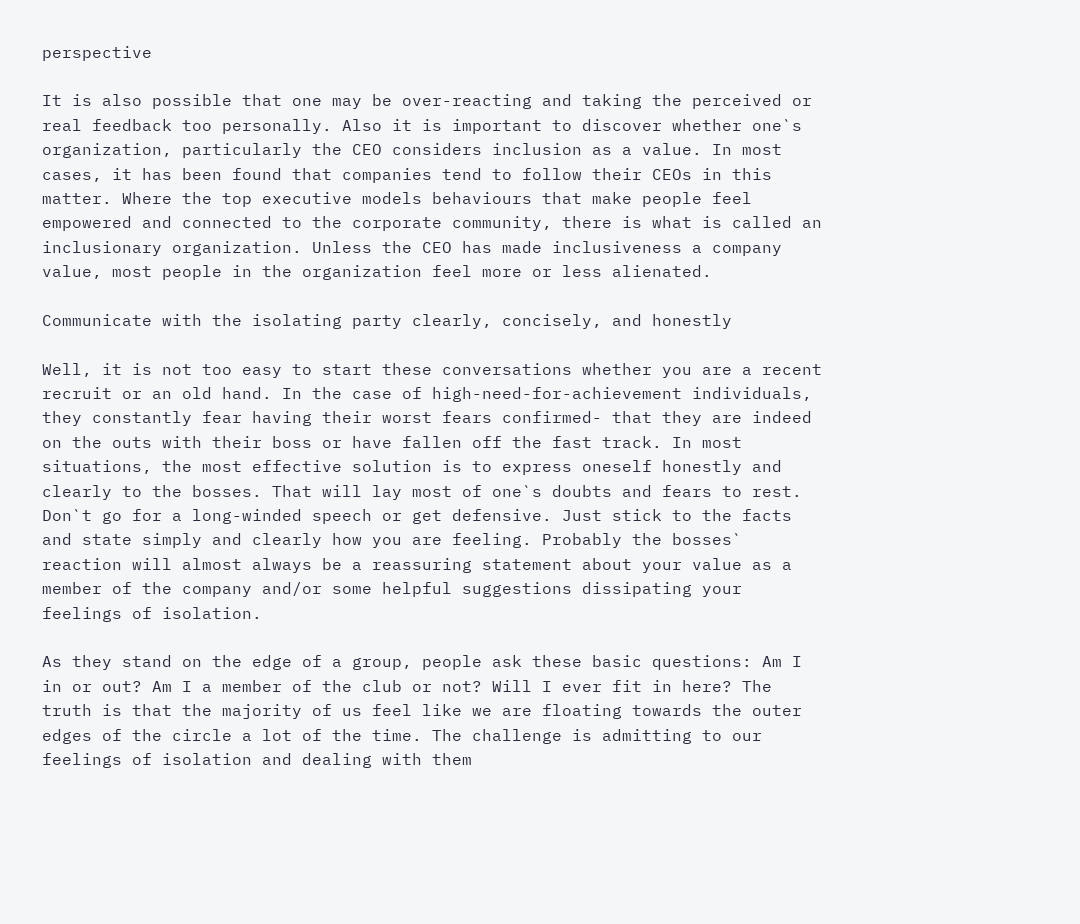perspective

It is also possible that one may be over-reacting and taking the perceived or real feedback too personally. Also it is important to discover whether one`s organization, particularly the CEO considers inclusion as a value. In most cases, it has been found that companies tend to follow their CEOs in this matter. Where the top executive models behaviours that make people feel empowered and connected to the corporate community, there is what is called an inclusionary organization. Unless the CEO has made inclusiveness a company value, most people in the organization feel more or less alienated.

Communicate with the isolating party clearly, concisely, and honestly

Well, it is not too easy to start these conversations whether you are a recent recruit or an old hand. In the case of high-need-for-achievement individuals, they constantly fear having their worst fears confirmed- that they are indeed on the outs with their boss or have fallen off the fast track. In most situations, the most effective solution is to express oneself honestly and clearly to the bosses. That will lay most of one`s doubts and fears to rest. Don`t go for a long-winded speech or get defensive. Just stick to the facts and state simply and clearly how you are feeling. Probably the bosses` reaction will almost always be a reassuring statement about your value as a member of the company and/or some helpful suggestions dissipating your feelings of isolation.

As they stand on the edge of a group, people ask these basic questions: Am I in or out? Am I a member of the club or not? Will I ever fit in here? The truth is that the majority of us feel like we are floating towards the outer edges of the circle a lot of the time. The challenge is admitting to our feelings of isolation and dealing with them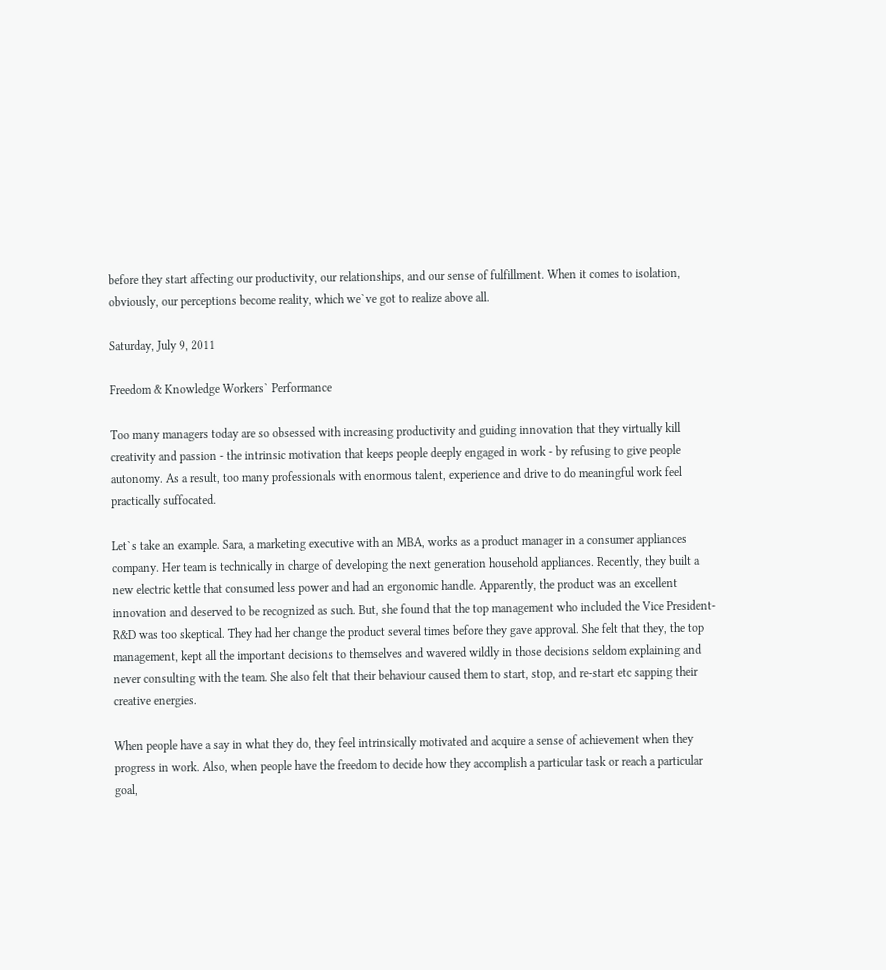before they start affecting our productivity, our relationships, and our sense of fulfillment. When it comes to isolation, obviously, our perceptions become reality, which we`ve got to realize above all.

Saturday, July 9, 2011

Freedom & Knowledge Workers` Performance

Too many managers today are so obsessed with increasing productivity and guiding innovation that they virtually kill creativity and passion - the intrinsic motivation that keeps people deeply engaged in work - by refusing to give people autonomy. As a result, too many professionals with enormous talent, experience and drive to do meaningful work feel practically suffocated.

Let`s take an example. Sara, a marketing executive with an MBA, works as a product manager in a consumer appliances company. Her team is technically in charge of developing the next generation household appliances. Recently, they built a new electric kettle that consumed less power and had an ergonomic handle. Apparently, the product was an excellent innovation and deserved to be recognized as such. But, she found that the top management who included the Vice President-R&D was too skeptical. They had her change the product several times before they gave approval. She felt that they, the top management, kept all the important decisions to themselves and wavered wildly in those decisions seldom explaining and never consulting with the team. She also felt that their behaviour caused them to start, stop, and re-start etc sapping their creative energies.

When people have a say in what they do, they feel intrinsically motivated and acquire a sense of achievement when they progress in work. Also, when people have the freedom to decide how they accomplish a particular task or reach a particular goal,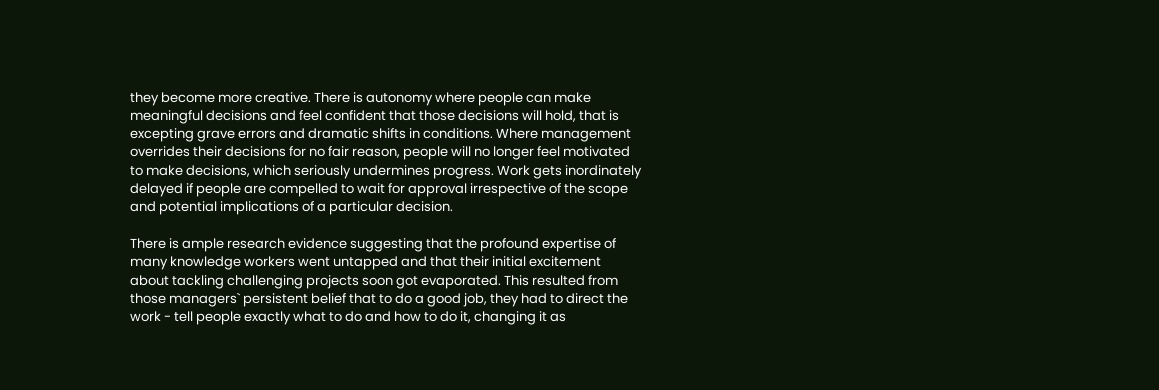they become more creative. There is autonomy where people can make meaningful decisions and feel confident that those decisions will hold, that is excepting grave errors and dramatic shifts in conditions. Where management overrides their decisions for no fair reason, people will no longer feel motivated to make decisions, which seriously undermines progress. Work gets inordinately delayed if people are compelled to wait for approval irrespective of the scope and potential implications of a particular decision.

There is ample research evidence suggesting that the profound expertise of many knowledge workers went untapped and that their initial excitement about tackling challenging projects soon got evaporated. This resulted from those managers` persistent belief that to do a good job, they had to direct the work - tell people exactly what to do and how to do it, changing it as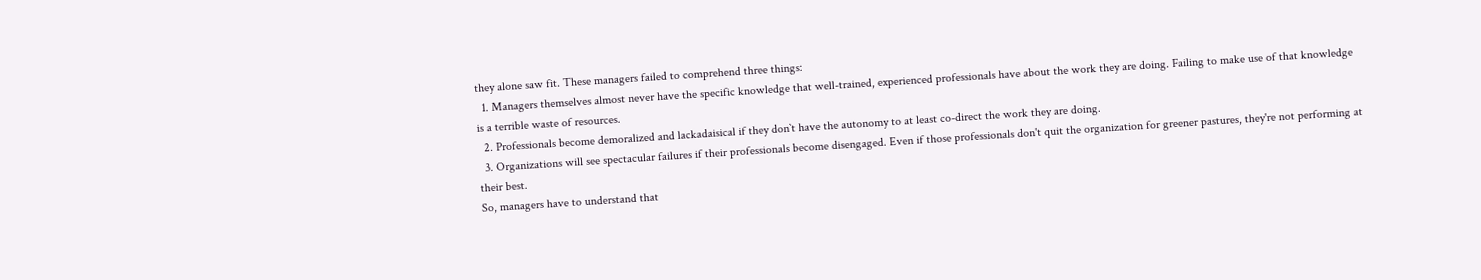they alone saw fit. These managers failed to comprehend three things:
  1. Managers themselves almost never have the specific knowledge that well-trained, experienced professionals have about the work they are doing. Failing to make use of that knowledge is a terrible waste of resources.
  2. Professionals become demoralized and lackadaisical if they don`t have the autonomy to at least co-direct the work they are doing.
  3. Organizations will see spectacular failures if their professionals become disengaged. Even if those professionals don't quit the organization for greener pastures, they're not performing at their best.
So, managers have to understand that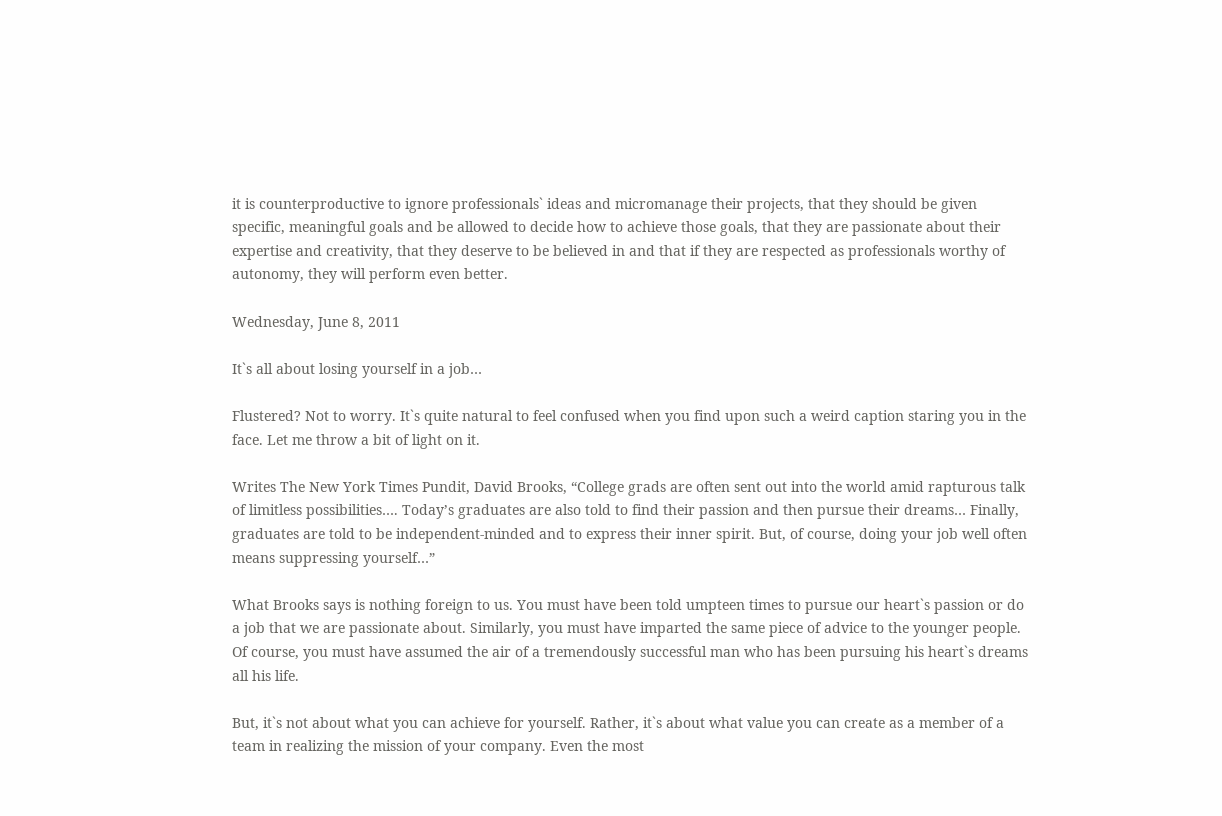it is counterproductive to ignore professionals` ideas and micromanage their projects, that they should be given specific, meaningful goals and be allowed to decide how to achieve those goals, that they are passionate about their expertise and creativity, that they deserve to be believed in and that if they are respected as professionals worthy of autonomy, they will perform even better.

Wednesday, June 8, 2011

It`s all about losing yourself in a job…

Flustered? Not to worry. It`s quite natural to feel confused when you find upon such a weird caption staring you in the face. Let me throw a bit of light on it.

Writes The New York Times Pundit, David Brooks, “College grads are often sent out into the world amid rapturous talk of limitless possibilities…. Today’s graduates are also told to find their passion and then pursue their dreams… Finally, graduates are told to be independent-minded and to express their inner spirit. But, of course, doing your job well often means suppressing yourself…”

What Brooks says is nothing foreign to us. You must have been told umpteen times to pursue our heart`s passion or do a job that we are passionate about. Similarly, you must have imparted the same piece of advice to the younger people. Of course, you must have assumed the air of a tremendously successful man who has been pursuing his heart`s dreams all his life.

But, it`s not about what you can achieve for yourself. Rather, it`s about what value you can create as a member of a team in realizing the mission of your company. Even the most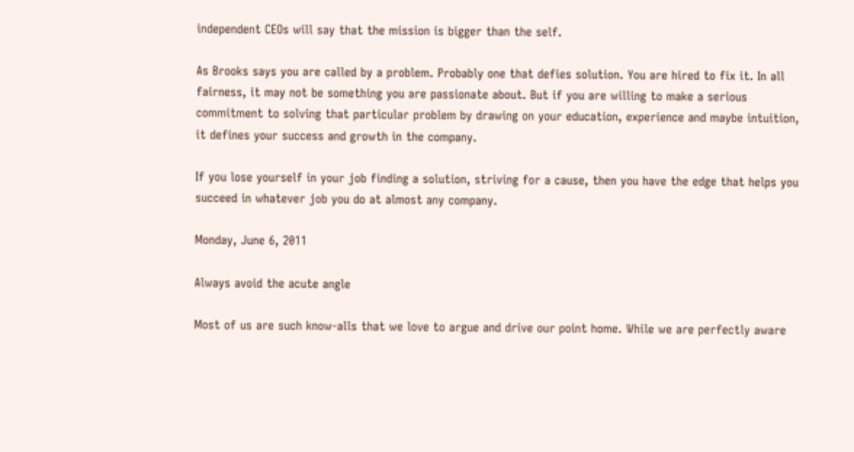independent CEOs will say that the mission is bigger than the self.

As Brooks says you are called by a problem. Probably one that defies solution. You are hired to fix it. In all fairness, it may not be something you are passionate about. But if you are willing to make a serious commitment to solving that particular problem by drawing on your education, experience and maybe intuition, it defines your success and growth in the company.

If you lose yourself in your job finding a solution, striving for a cause, then you have the edge that helps you succeed in whatever job you do at almost any company.

Monday, June 6, 2011

Always avoid the acute angle

Most of us are such know-alls that we love to argue and drive our point home. While we are perfectly aware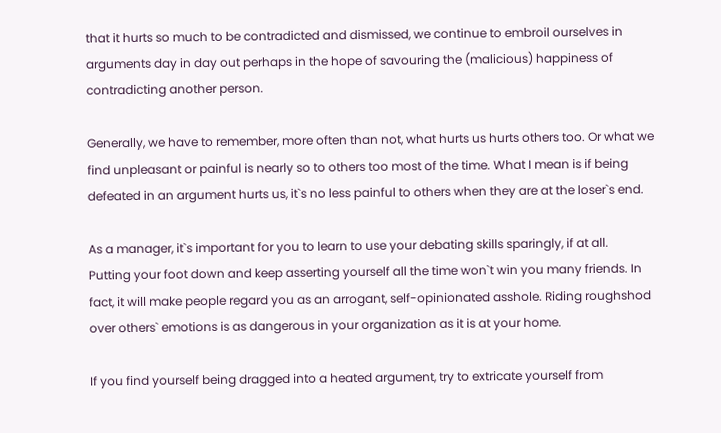that it hurts so much to be contradicted and dismissed, we continue to embroil ourselves in arguments day in day out perhaps in the hope of savouring the (malicious) happiness of contradicting another person.

Generally, we have to remember, more often than not, what hurts us hurts others too. Or what we find unpleasant or painful is nearly so to others too most of the time. What I mean is if being defeated in an argument hurts us, it`s no less painful to others when they are at the loser`s end.

As a manager, it`s important for you to learn to use your debating skills sparingly, if at all.
Putting your foot down and keep asserting yourself all the time won`t win you many friends. In fact, it will make people regard you as an arrogant, self-opinionated asshole. Riding roughshod over others` emotions is as dangerous in your organization as it is at your home.

If you find yourself being dragged into a heated argument, try to extricate yourself from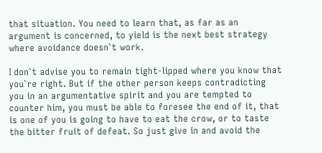that situation. You need to learn that, as far as an argument is concerned, to yield is the next best strategy where avoidance doesn`t work.

I don`t advise you to remain tight-lipped where you know that you`re right. But if the other person keeps contradicting you in an argumentative spirit and you are tempted to counter him, you must be able to foresee the end of it, that is one of you is going to have to eat the crow, or to taste the bitter fruit of defeat. So just give in and avoid the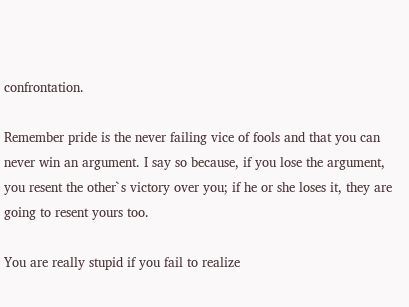confrontation.

Remember pride is the never failing vice of fools and that you can never win an argument. I say so because, if you lose the argument, you resent the other`s victory over you; if he or she loses it, they are going to resent yours too.

You are really stupid if you fail to realize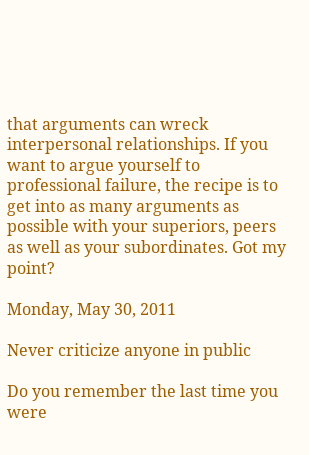that arguments can wreck interpersonal relationships. If you want to argue yourself to professional failure, the recipe is to get into as many arguments as possible with your superiors, peers as well as your subordinates. Got my point?

Monday, May 30, 2011

Never criticize anyone in public

Do you remember the last time you were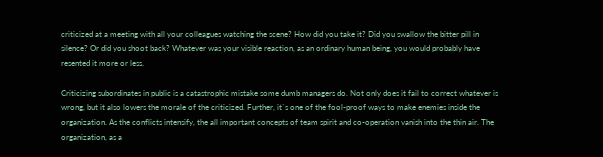criticized at a meeting with all your colleagues watching the scene? How did you take it? Did you swallow the bitter pill in silence? Or did you shoot back? Whatever was your visible reaction, as an ordinary human being, you would probably have resented it more or less.

Criticizing subordinates in public is a catastrophic mistake some dumb managers do. Not only does it fail to correct whatever is wrong, but it also lowers the morale of the criticized. Further, it`s one of the fool-proof ways to make enemies inside the organization. As the conflicts intensify, the all important concepts of team spirit and co-operation vanish into the thin air. The organization, as a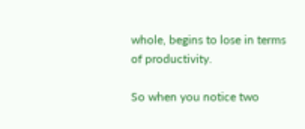whole, begins to lose in terms of productivity.

So when you notice two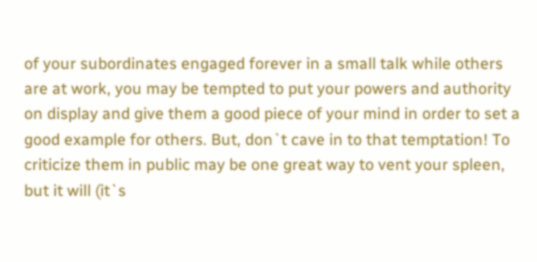of your subordinates engaged forever in a small talk while others are at work, you may be tempted to put your powers and authority on display and give them a good piece of your mind in order to set a good example for others. But, don`t cave in to that temptation! To criticize them in public may be one great way to vent your spleen, but it will (it`s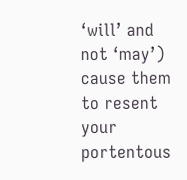‘will’ and not ‘may’) cause them to resent your portentous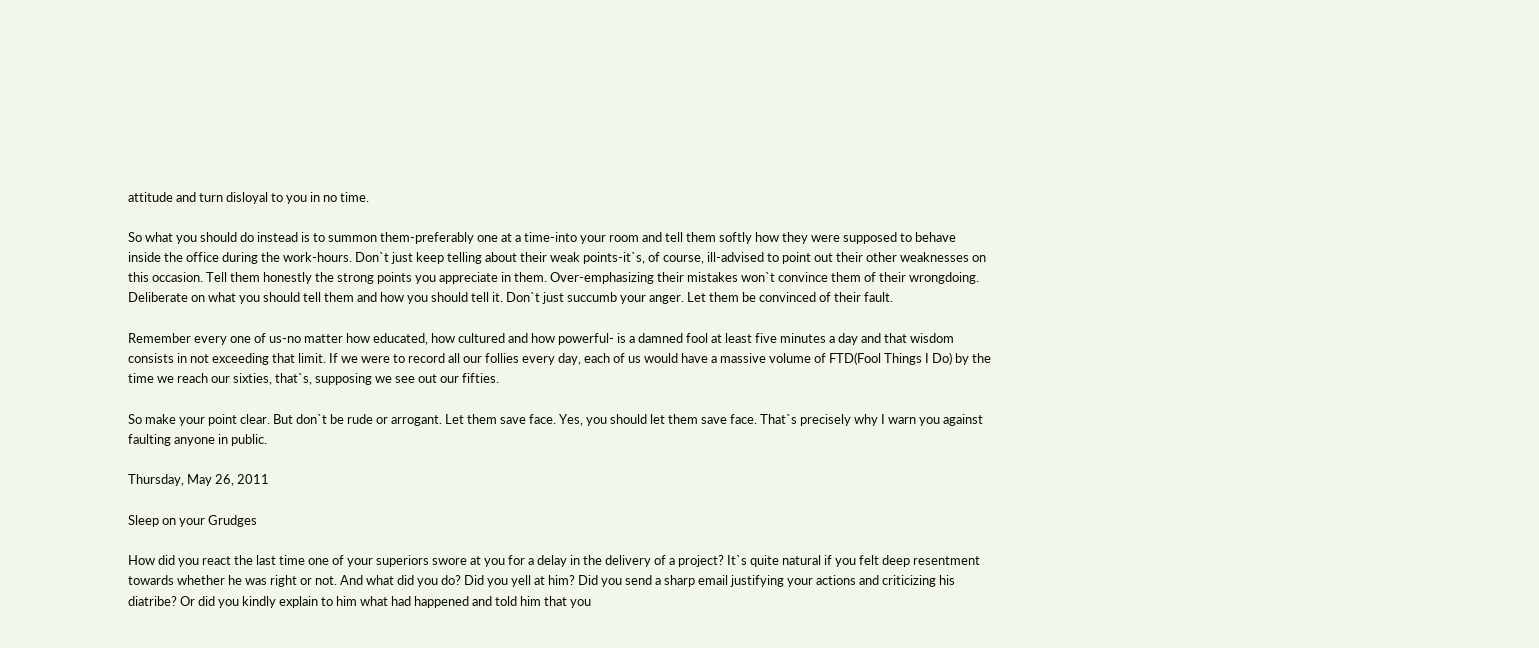attitude and turn disloyal to you in no time.

So what you should do instead is to summon them-preferably one at a time-into your room and tell them softly how they were supposed to behave inside the office during the work-hours. Don`t just keep telling about their weak points-it`s, of course, ill-advised to point out their other weaknesses on this occasion. Tell them honestly the strong points you appreciate in them. Over-emphasizing their mistakes won`t convince them of their wrongdoing. Deliberate on what you should tell them and how you should tell it. Don`t just succumb your anger. Let them be convinced of their fault.

Remember every one of us-no matter how educated, how cultured and how powerful- is a damned fool at least five minutes a day and that wisdom consists in not exceeding that limit. If we were to record all our follies every day, each of us would have a massive volume of FTD(Fool Things I Do) by the time we reach our sixties, that`s, supposing we see out our fifties.

So make your point clear. But don`t be rude or arrogant. Let them save face. Yes, you should let them save face. That`s precisely why I warn you against faulting anyone in public.

Thursday, May 26, 2011

Sleep on your Grudges

How did you react the last time one of your superiors swore at you for a delay in the delivery of a project? It`s quite natural if you felt deep resentment towards whether he was right or not. And what did you do? Did you yell at him? Did you send a sharp email justifying your actions and criticizing his diatribe? Or did you kindly explain to him what had happened and told him that you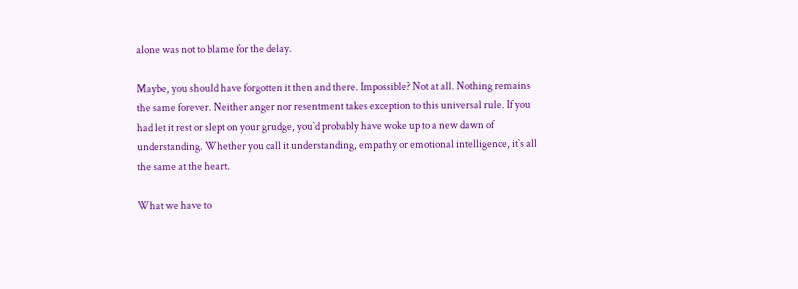alone was not to blame for the delay.

Maybe, you should have forgotten it then and there. Impossible? Not at all. Nothing remains the same forever. Neither anger nor resentment takes exception to this universal rule. If you had let it rest or slept on your grudge, you`d probably have woke up to a new dawn of understanding. Whether you call it understanding, empathy or emotional intelligence, it`s all the same at the heart.

What we have to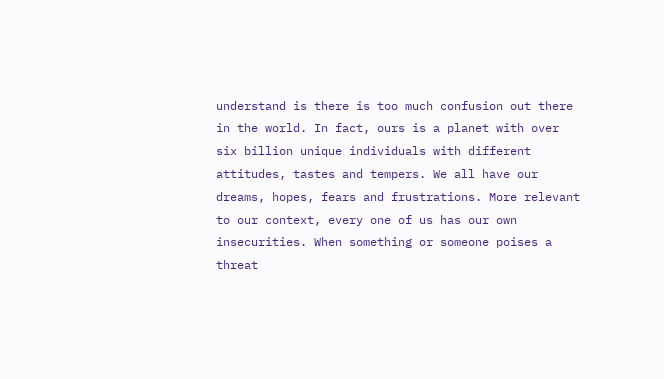understand is there is too much confusion out there in the world. In fact, ours is a planet with over six billion unique individuals with different attitudes, tastes and tempers. We all have our dreams, hopes, fears and frustrations. More relevant to our context, every one of us has our own insecurities. When something or someone poises a threat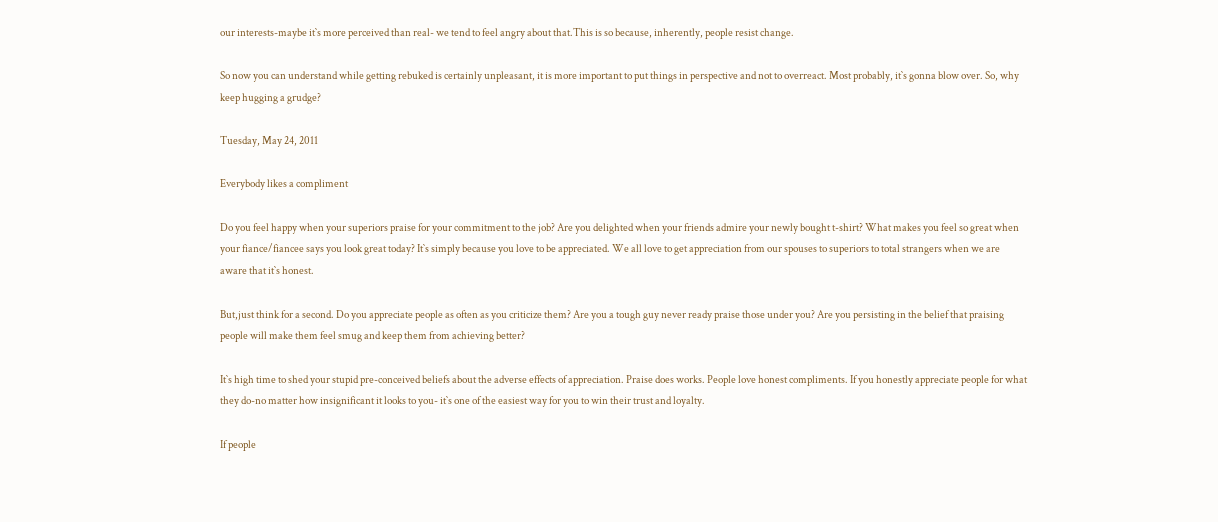our interests-maybe it`s more perceived than real- we tend to feel angry about that.This is so because, inherently, people resist change.

So now you can understand while getting rebuked is certainly unpleasant, it is more important to put things in perspective and not to overreact. Most probably, it`s gonna blow over. So, why keep hugging a grudge?

Tuesday, May 24, 2011

Everybody likes a compliment

Do you feel happy when your superiors praise for your commitment to the job? Are you delighted when your friends admire your newly bought t-shirt? What makes you feel so great when your fiance/fiancee says you look great today? It`s simply because you love to be appreciated. We all love to get appreciation from our spouses to superiors to total strangers when we are aware that it`s honest.

But,just think for a second. Do you appreciate people as often as you criticize them? Are you a tough guy never ready praise those under you? Are you persisting in the belief that praising people will make them feel smug and keep them from achieving better?

It`s high time to shed your stupid pre-conceived beliefs about the adverse effects of appreciation. Praise does works. People love honest compliments. If you honestly appreciate people for what they do-no matter how insignificant it looks to you- it`s one of the easiest way for you to win their trust and loyalty.

If people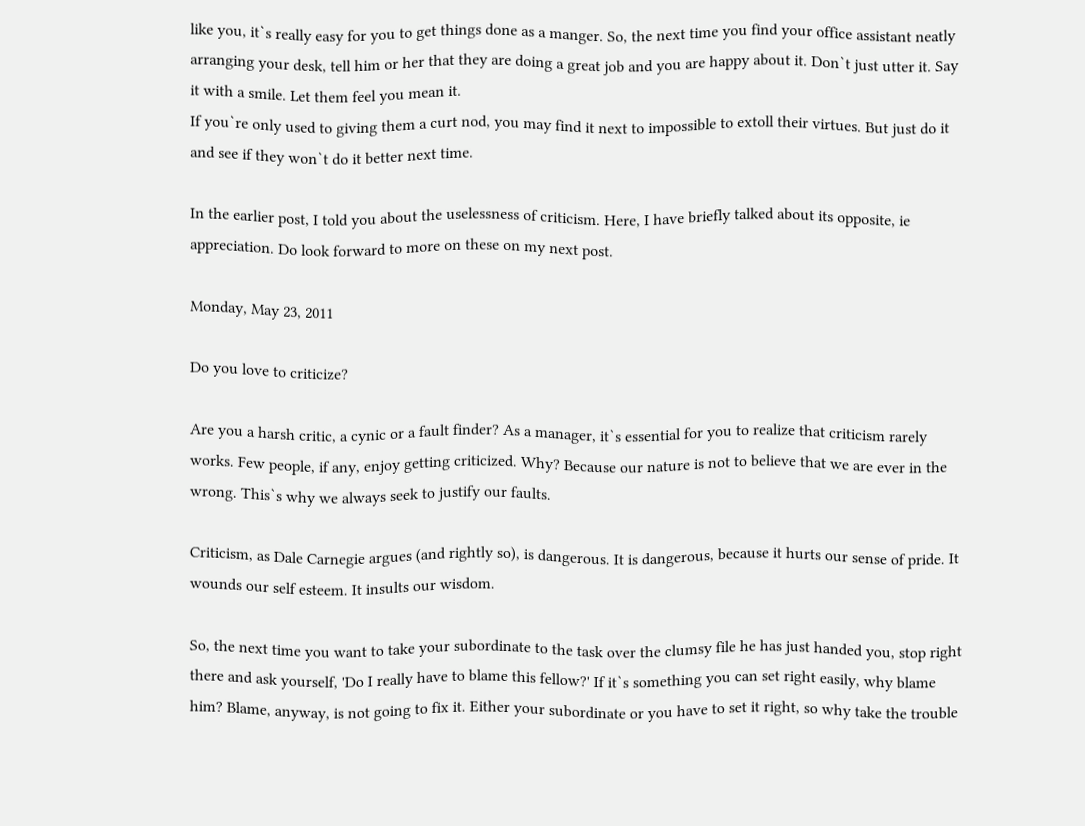like you, it`s really easy for you to get things done as a manger. So, the next time you find your office assistant neatly arranging your desk, tell him or her that they are doing a great job and you are happy about it. Don`t just utter it. Say it with a smile. Let them feel you mean it.
If you`re only used to giving them a curt nod, you may find it next to impossible to extoll their virtues. But just do it and see if they won`t do it better next time.

In the earlier post, I told you about the uselessness of criticism. Here, I have briefly talked about its opposite, ie appreciation. Do look forward to more on these on my next post.

Monday, May 23, 2011

Do you love to criticize?

Are you a harsh critic, a cynic or a fault finder? As a manager, it`s essential for you to realize that criticism rarely works. Few people, if any, enjoy getting criticized. Why? Because our nature is not to believe that we are ever in the wrong. This`s why we always seek to justify our faults.

Criticism, as Dale Carnegie argues (and rightly so), is dangerous. It is dangerous, because it hurts our sense of pride. It wounds our self esteem. It insults our wisdom.

So, the next time you want to take your subordinate to the task over the clumsy file he has just handed you, stop right there and ask yourself, 'Do I really have to blame this fellow?' If it`s something you can set right easily, why blame him? Blame, anyway, is not going to fix it. Either your subordinate or you have to set it right, so why take the trouble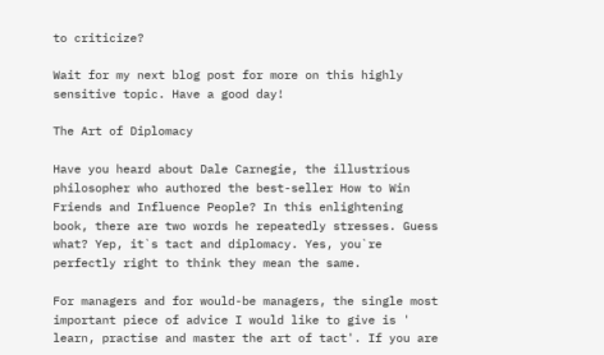to criticize?

Wait for my next blog post for more on this highly sensitive topic. Have a good day!

The Art of Diplomacy

Have you heard about Dale Carnegie, the illustrious philosopher who authored the best-seller How to Win Friends and Influence People? In this enlightening book, there are two words he repeatedly stresses. Guess what? Yep, it`s tact and diplomacy. Yes, you`re perfectly right to think they mean the same.

For managers and for would-be managers, the single most important piece of advice I would like to give is ' learn, practise and master the art of tact'. If you are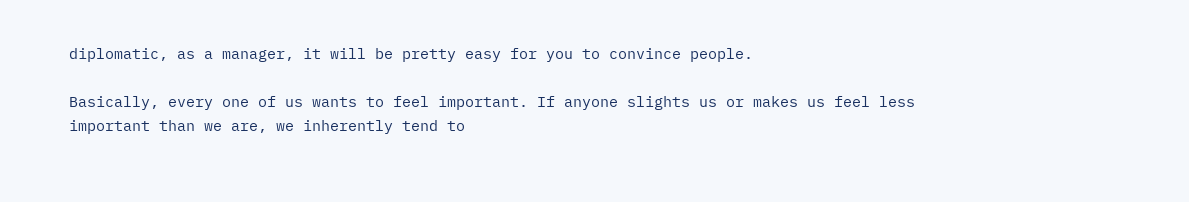diplomatic, as a manager, it will be pretty easy for you to convince people.

Basically, every one of us wants to feel important. If anyone slights us or makes us feel less important than we are, we inherently tend to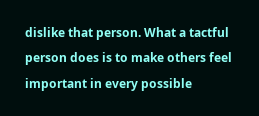dislike that person. What a tactful person does is to make others feel important in every possible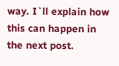way. I`ll explain how this can happen in the next post.